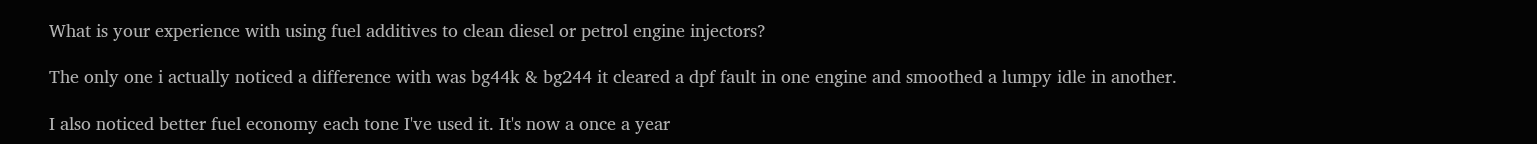What is your experience with using fuel additives to clean diesel or petrol engine injectors?

The only one i actually noticed a difference with was bg44k & bg244 it cleared a dpf fault in one engine and smoothed a lumpy idle in another.

I also noticed better fuel economy each tone I've used it. It's now a once a year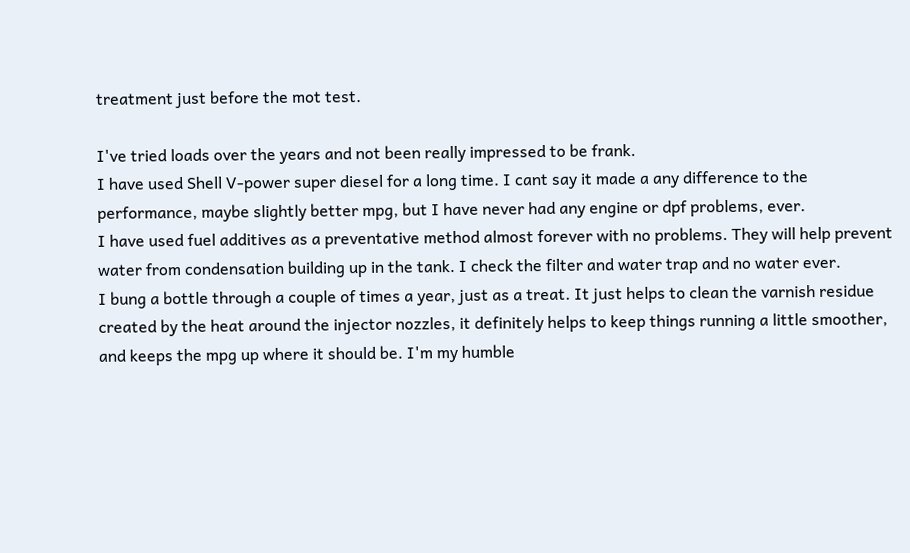treatment just before the mot test.

I've tried loads over the years and not been really impressed to be frank.
I have used Shell V-power super diesel for a long time. I cant say it made a any difference to the performance, maybe slightly better mpg, but I have never had any engine or dpf problems, ever.
I have used fuel additives as a preventative method almost forever with no problems. They will help prevent water from condensation building up in the tank. I check the filter and water trap and no water ever.
I bung a bottle through a couple of times a year, just as a treat. It just helps to clean the varnish residue created by the heat around the injector nozzles, it definitely helps to keep things running a little smoother, and keeps the mpg up where it should be. I'm my humble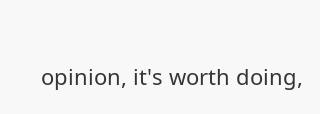opinion, it's worth doing,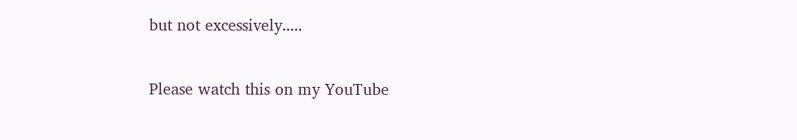but not excessively.....

Please watch this on my YouTube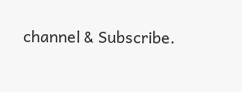channel & Subscribe.